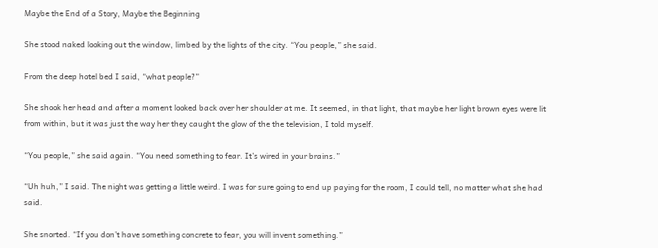Maybe the End of a Story, Maybe the Beginning

She stood naked looking out the window, limbed by the lights of the city. “You people,” she said.

From the deep hotel bed I said, “what people?”

She shook her head and after a moment looked back over her shoulder at me. It seemed, in that light, that maybe her light brown eyes were lit from within, but it was just the way her they caught the glow of the the television, I told myself.

“You people,” she said again. “You need something to fear. It’s wired in your brains.”

“Uh huh,” I said. The night was getting a little weird. I was for sure going to end up paying for the room, I could tell, no matter what she had said.

She snorted. “If you don’t have something concrete to fear, you will invent something.”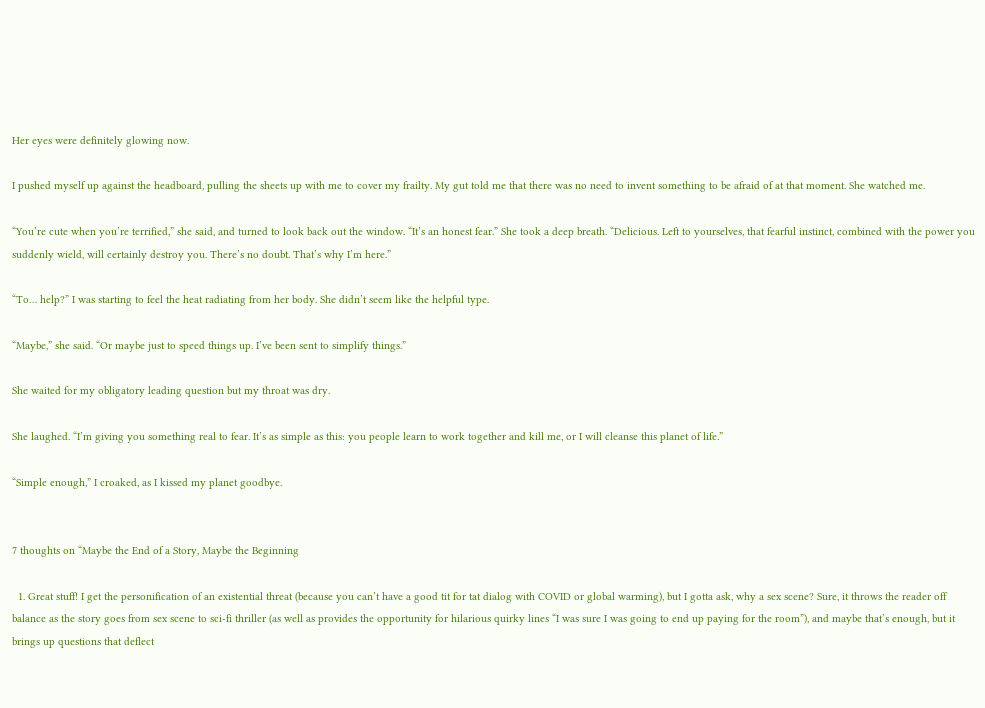Her eyes were definitely glowing now.

I pushed myself up against the headboard, pulling the sheets up with me to cover my frailty. My gut told me that there was no need to invent something to be afraid of at that moment. She watched me.

“You’re cute when you’re terrified,” she said, and turned to look back out the window. “It’s an honest fear.” She took a deep breath. “Delicious. Left to yourselves, that fearful instinct, combined with the power you suddenly wield, will certainly destroy you. There’s no doubt. That’s why I’m here.”

“To… help?” I was starting to feel the heat radiating from her body. She didn’t seem like the helpful type.

“Maybe,” she said. “Or maybe just to speed things up. I’ve been sent to simplify things.”

She waited for my obligatory leading question but my throat was dry.

She laughed. “I’m giving you something real to fear. It’s as simple as this: you people learn to work together and kill me, or I will cleanse this planet of life.”

“Simple enough,” I croaked, as I kissed my planet goodbye.


7 thoughts on “Maybe the End of a Story, Maybe the Beginning

  1. Great stuff! I get the personification of an existential threat (because you can’t have a good tit for tat dialog with COVID or global warming), but I gotta ask, why a sex scene? Sure, it throws the reader off balance as the story goes from sex scene to sci-fi thriller (as well as provides the opportunity for hilarious quirky lines “I was sure I was going to end up paying for the room”), and maybe that’s enough, but it brings up questions that deflect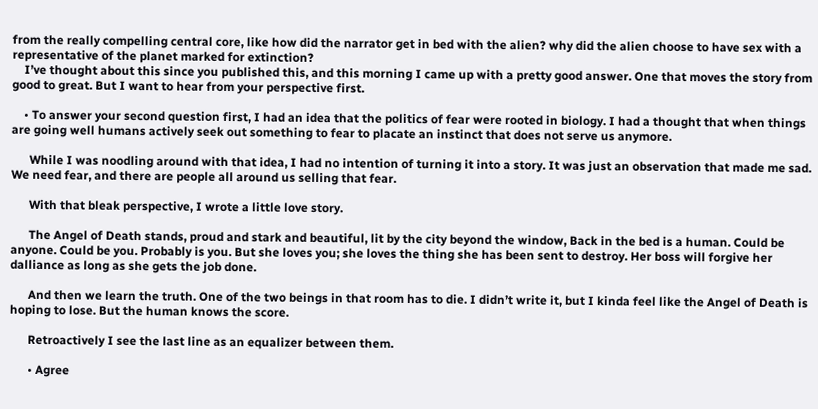from the really compelling central core, like how did the narrator get in bed with the alien? why did the alien choose to have sex with a representative of the planet marked for extinction?
    I’ve thought about this since you published this, and this morning I came up with a pretty good answer. One that moves the story from good to great. But I want to hear from your perspective first.

    • To answer your second question first, I had an idea that the politics of fear were rooted in biology. I had a thought that when things are going well humans actively seek out something to fear to placate an instinct that does not serve us anymore.

      While I was noodling around with that idea, I had no intention of turning it into a story. It was just an observation that made me sad. We need fear, and there are people all around us selling that fear.

      With that bleak perspective, I wrote a little love story.

      The Angel of Death stands, proud and stark and beautiful, lit by the city beyond the window, Back in the bed is a human. Could be anyone. Could be you. Probably is you. But she loves you; she loves the thing she has been sent to destroy. Her boss will forgive her dalliance as long as she gets the job done.

      And then we learn the truth. One of the two beings in that room has to die. I didn’t write it, but I kinda feel like the Angel of Death is hoping to lose. But the human knows the score.

      Retroactively I see the last line as an equalizer between them.

      • Agree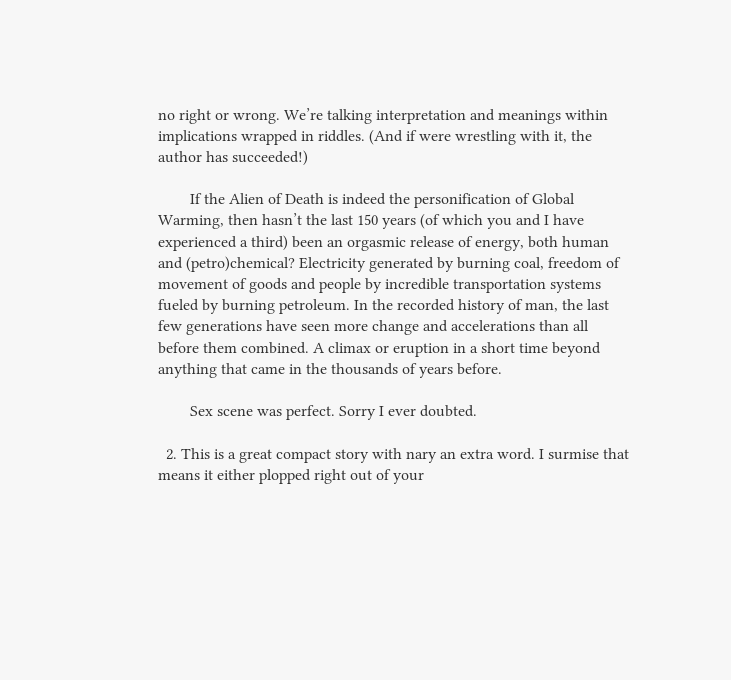no right or wrong. We’re talking interpretation and meanings within implications wrapped in riddles. (And if were wrestling with it, the author has succeeded!)

        If the Alien of Death is indeed the personification of Global Warming, then hasn’t the last 150 years (of which you and I have experienced a third) been an orgasmic release of energy, both human and (petro)chemical? Electricity generated by burning coal, freedom of movement of goods and people by incredible transportation systems fueled by burning petroleum. In the recorded history of man, the last few generations have seen more change and accelerations than all before them combined. A climax or eruption in a short time beyond anything that came in the thousands of years before.

        Sex scene was perfect. Sorry I ever doubted.

  2. This is a great compact story with nary an extra word. I surmise that means it either plopped right out of your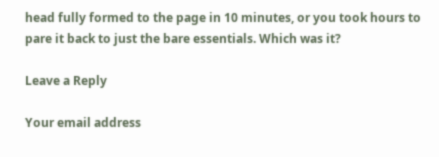head fully formed to the page in 10 minutes, or you took hours to pare it back to just the bare essentials. Which was it?

Leave a Reply

Your email address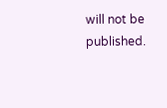will not be published.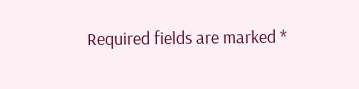Required fields are marked *